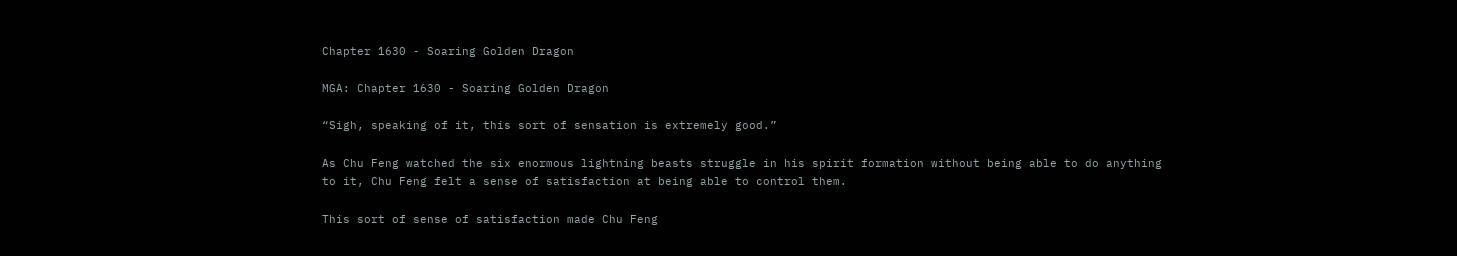Chapter 1630 - Soaring Golden Dragon

MGA: Chapter 1630 - Soaring Golden Dragon

“Sigh, speaking of it, this sort of sensation is extremely good.”

As Chu Feng watched the six enormous lightning beasts struggle in his spirit formation without being able to do anything to it, Chu Feng felt a sense of satisfaction at being able to control them.

This sort of sense of satisfaction made Chu Feng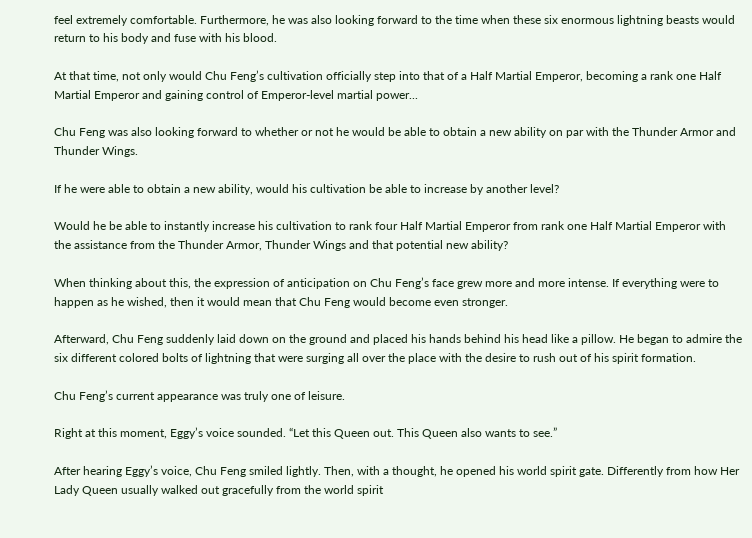feel extremely comfortable. Furthermore, he was also looking forward to the time when these six enormous lightning beasts would return to his body and fuse with his blood.

At that time, not only would Chu Feng’s cultivation officially step into that of a Half Martial Emperor, becoming a rank one Half Martial Emperor and gaining control of Emperor-level martial power...

Chu Feng was also looking forward to whether or not he would be able to obtain a new ability on par with the Thunder Armor and Thunder Wings.

If he were able to obtain a new ability, would his cultivation be able to increase by another level?

Would he be able to instantly increase his cultivation to rank four Half Martial Emperor from rank one Half Martial Emperor with the assistance from the Thunder Armor, Thunder Wings and that potential new ability?

When thinking about this, the expression of anticipation on Chu Feng’s face grew more and more intense. If everything were to happen as he wished, then it would mean that Chu Feng would become even stronger.

Afterward, Chu Feng suddenly laid down on the ground and placed his hands behind his head like a pillow. He began to admire the six different colored bolts of lightning that were surging all over the place with the desire to rush out of his spirit formation.

Chu Feng’s current appearance was truly one of leisure.

Right at this moment, Eggy’s voice sounded. “Let this Queen out. This Queen also wants to see.”

After hearing Eggy’s voice, Chu Feng smiled lightly. Then, with a thought, he opened his world spirit gate. Differently from how Her Lady Queen usually walked out gracefully from the world spirit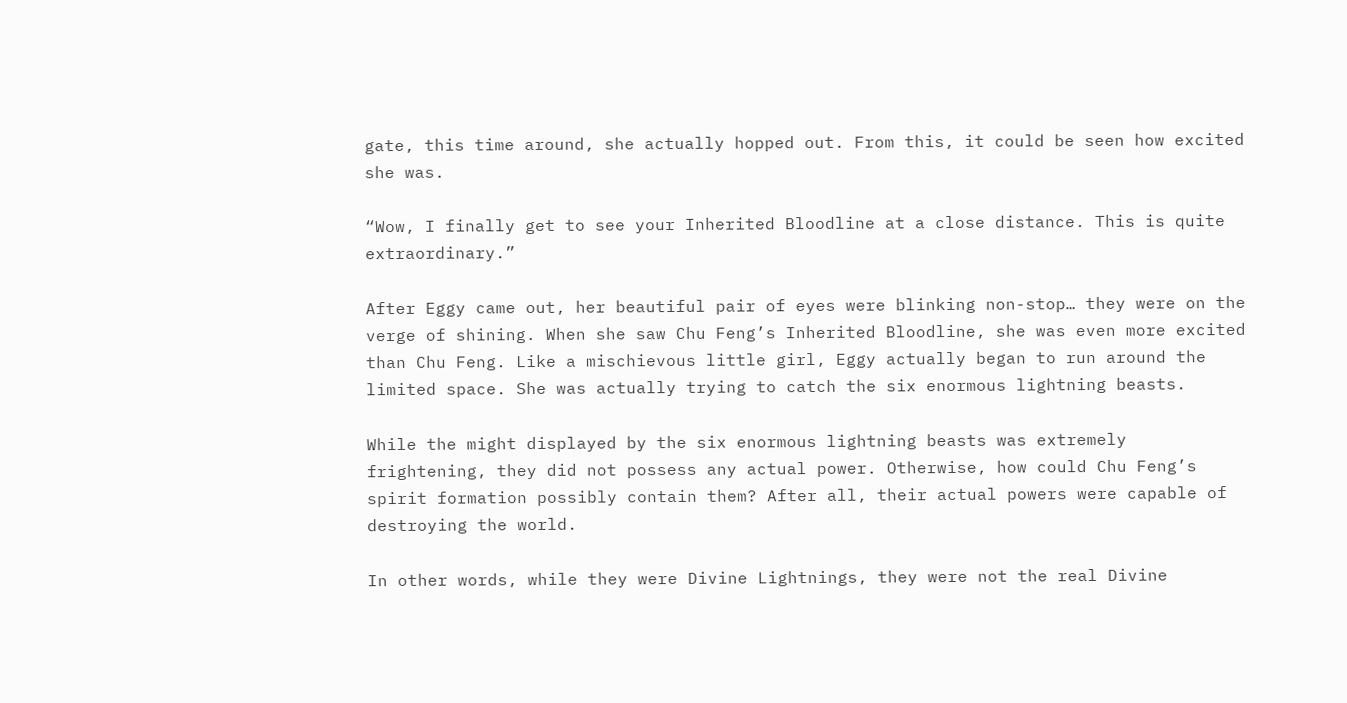gate, this time around, she actually hopped out. From this, it could be seen how excited she was.

“Wow, I finally get to see your Inherited Bloodline at a close distance. This is quite extraordinary.”

After Eggy came out, her beautiful pair of eyes were blinking non-stop… they were on the verge of shining. When she saw Chu Feng’s Inherited Bloodline, she was even more excited than Chu Feng. Like a mischievous little girl, Eggy actually began to run around the limited space. She was actually trying to catch the six enormous lightning beasts.

While the might displayed by the six enormous lightning beasts was extremely frightening, they did not possess any actual power. Otherwise, how could Chu Feng’s spirit formation possibly contain them? After all, their actual powers were capable of destroying the world.

In other words, while they were Divine Lightnings, they were not the real Divine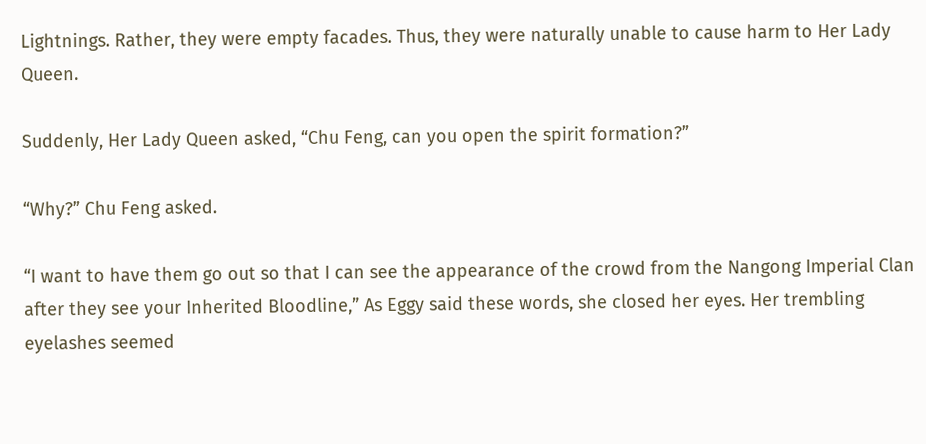Lightnings. Rather, they were empty facades. Thus, they were naturally unable to cause harm to Her Lady Queen.

Suddenly, Her Lady Queen asked, “Chu Feng, can you open the spirit formation?”

“Why?” Chu Feng asked.

“I want to have them go out so that I can see the appearance of the crowd from the Nangong Imperial Clan after they see your Inherited Bloodline,” As Eggy said these words, she closed her eyes. Her trembling eyelashes seemed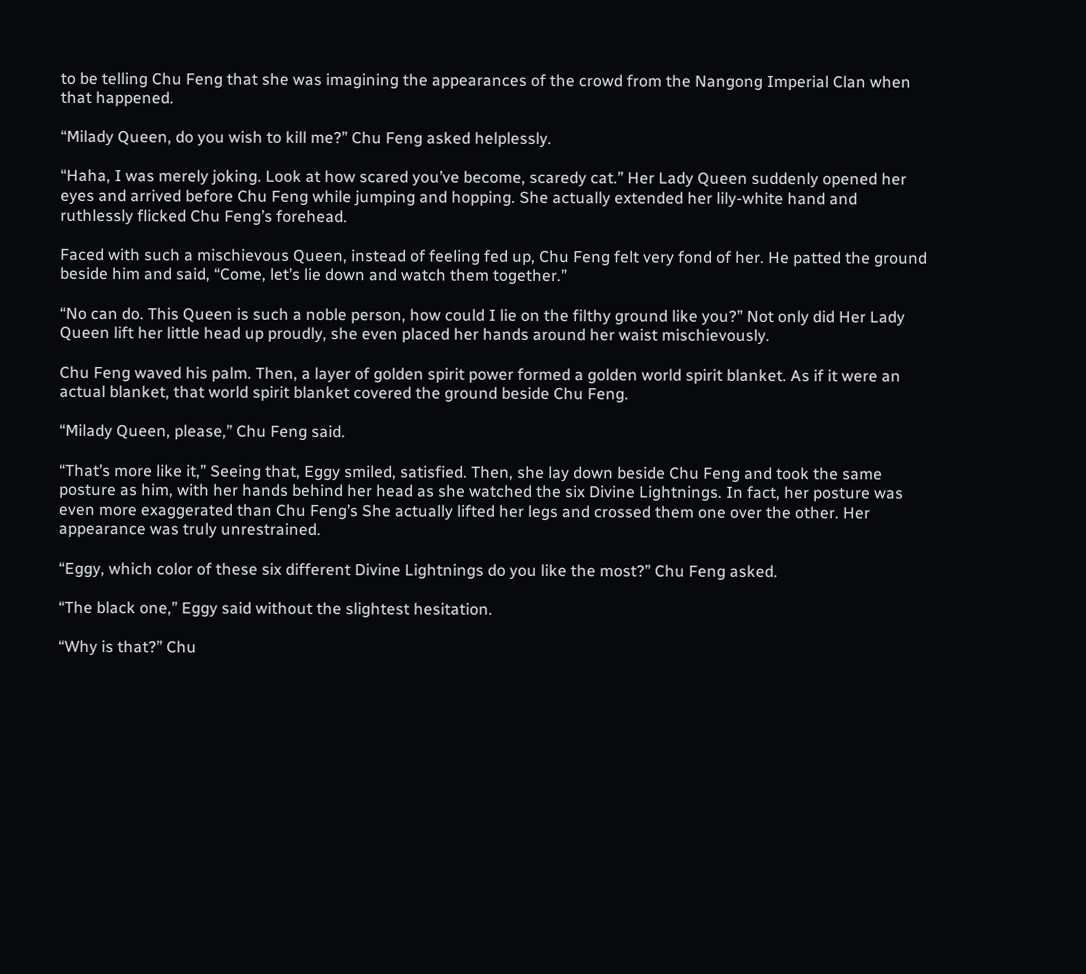to be telling Chu Feng that she was imagining the appearances of the crowd from the Nangong Imperial Clan when that happened.

“Milady Queen, do you wish to kill me?” Chu Feng asked helplessly.

“Haha, I was merely joking. Look at how scared you’ve become, scaredy cat.” Her Lady Queen suddenly opened her eyes and arrived before Chu Feng while jumping and hopping. She actually extended her lily-white hand and ruthlessly flicked Chu Feng’s forehead.

Faced with such a mischievous Queen, instead of feeling fed up, Chu Feng felt very fond of her. He patted the ground beside him and said, “Come, let’s lie down and watch them together.”

“No can do. This Queen is such a noble person, how could I lie on the filthy ground like you?” Not only did Her Lady Queen lift her little head up proudly, she even placed her hands around her waist mischievously.

Chu Feng waved his palm. Then, a layer of golden spirit power formed a golden world spirit blanket. As if it were an actual blanket, that world spirit blanket covered the ground beside Chu Feng.

“Milady Queen, please,” Chu Feng said.

“That’s more like it,” Seeing that, Eggy smiled, satisfied. Then, she lay down beside Chu Feng and took the same posture as him, with her hands behind her head as she watched the six Divine Lightnings. In fact, her posture was even more exaggerated than Chu Feng’s She actually lifted her legs and crossed them one over the other. Her appearance was truly unrestrained.

“Eggy, which color of these six different Divine Lightnings do you like the most?” Chu Feng asked.

“The black one,” Eggy said without the slightest hesitation.

“Why is that?” Chu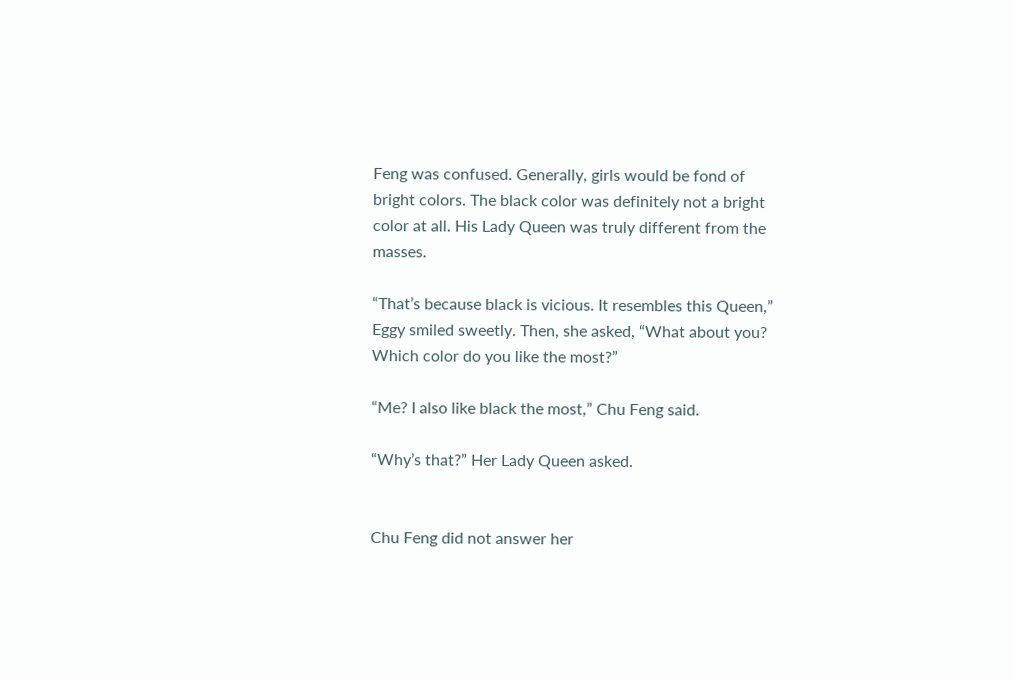Feng was confused. Generally, girls would be fond of bright colors. The black color was definitely not a bright color at all. His Lady Queen was truly different from the masses.

“That’s because black is vicious. It resembles this Queen,” Eggy smiled sweetly. Then, she asked, “What about you? Which color do you like the most?”

“Me? I also like black the most,” Chu Feng said.

“Why’s that?” Her Lady Queen asked.


Chu Feng did not answer her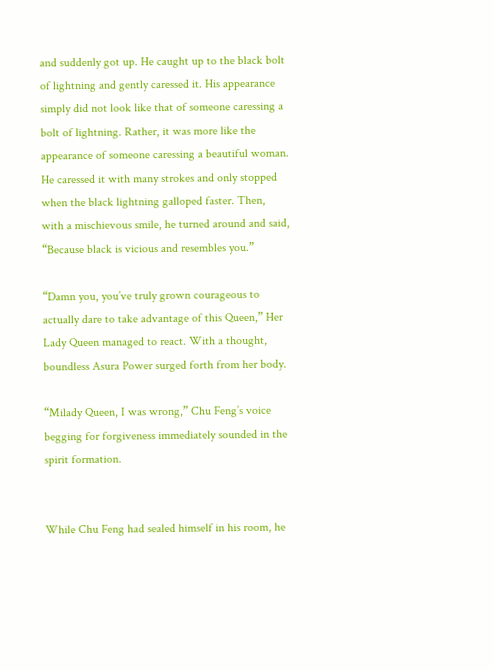and suddenly got up. He caught up to the black bolt of lightning and gently caressed it. His appearance simply did not look like that of someone caressing a bolt of lightning. Rather, it was more like the appearance of someone caressing a beautiful woman. He caressed it with many strokes and only stopped when the black lightning galloped faster. Then, with a mischievous smile, he turned around and said, “Because black is vicious and resembles you.”

“Damn you, you’ve truly grown courageous to actually dare to take advantage of this Queen,” Her Lady Queen managed to react. With a thought, boundless Asura Power surged forth from her body.

“Milady Queen, I was wrong,” Chu Feng’s voice begging for forgiveness immediately sounded in the spirit formation.


While Chu Feng had sealed himself in his room, he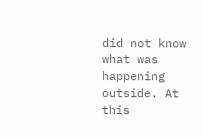did not know what was happening outside. At this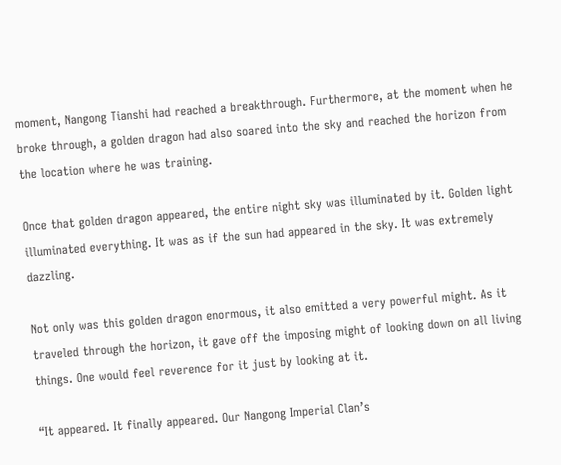moment, Nangong Tianshi had reached a breakthrough. Furthermore, at the moment when he broke through, a golden dragon had also soared into the sky and reached the horizon from the location where he was training.

Once that golden dragon appeared, the entire night sky was illuminated by it. Golden light illuminated everything. It was as if the sun had appeared in the sky. It was extremely dazzling.

Not only was this golden dragon enormous, it also emitted a very powerful might. As it traveled through the horizon, it gave off the imposing might of looking down on all living things. One would feel reverence for it just by looking at it.

“It appeared. It finally appeared. Our Nangong Imperial Clan’s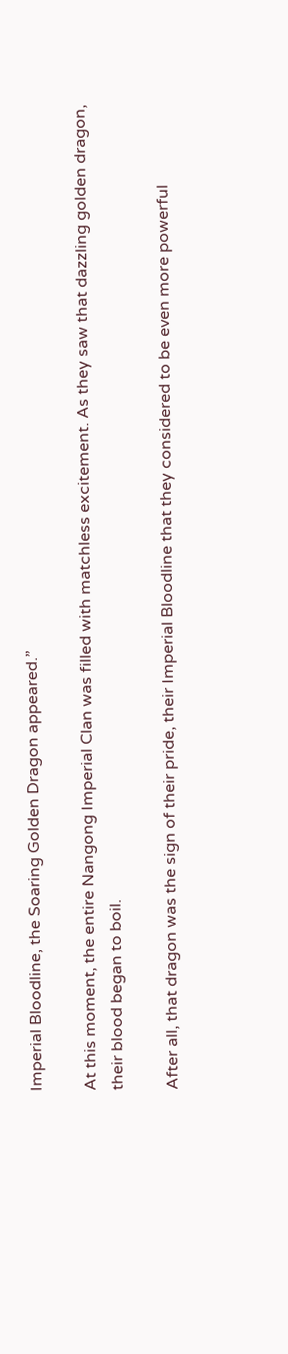Imperial Bloodline, the Soaring Golden Dragon appeared.”

At this moment, the entire Nangong Imperial Clan was filled with matchless excitement. As they saw that dazzling golden dragon, their blood began to boil.

After all, that dragon was the sign of their pride, their Imperial Bloodline that they considered to be even more powerful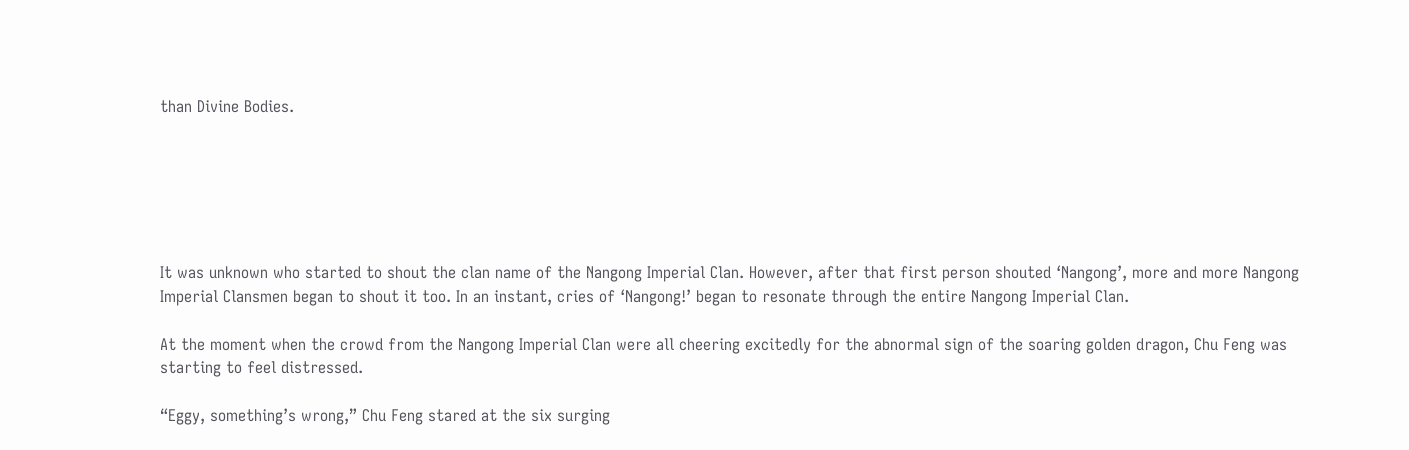than Divine Bodies.






It was unknown who started to shout the clan name of the Nangong Imperial Clan. However, after that first person shouted ‘Nangong’, more and more Nangong Imperial Clansmen began to shout it too. In an instant, cries of ‘Nangong!’ began to resonate through the entire Nangong Imperial Clan.

At the moment when the crowd from the Nangong Imperial Clan were all cheering excitedly for the abnormal sign of the soaring golden dragon, Chu Feng was starting to feel distressed.

“Eggy, something’s wrong,” Chu Feng stared at the six surging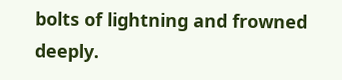bolts of lightning and frowned deeply.